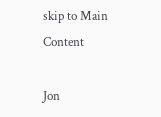skip to Main Content

Jon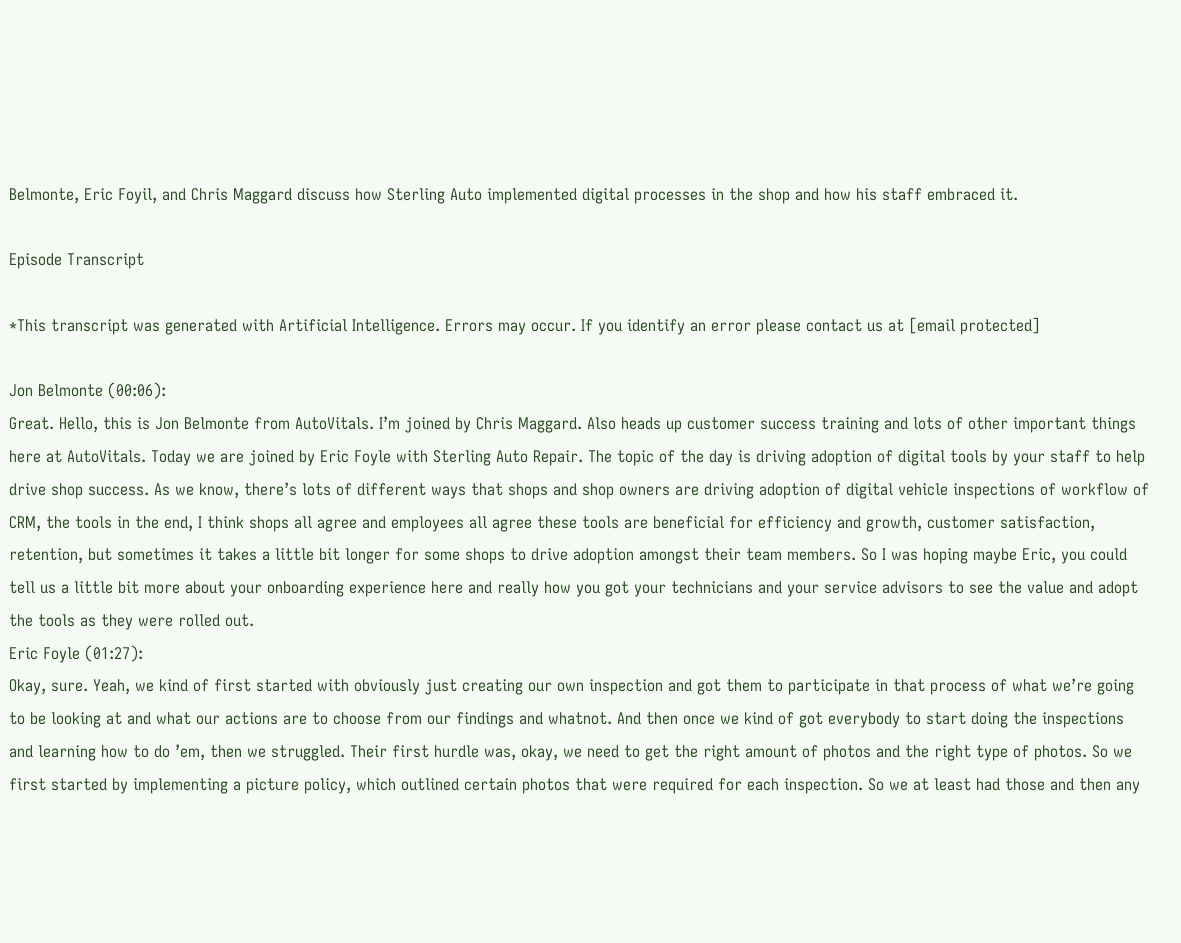Belmonte, Eric Foyil, and Chris Maggard discuss how Sterling Auto implemented digital processes in the shop and how his staff embraced it.

Episode Transcript

*This transcript was generated with Artificial Intelligence. Errors may occur. If you identify an error please contact us at [email protected]

Jon Belmonte (00:06):
Great. Hello, this is Jon Belmonte from AutoVitals. I’m joined by Chris Maggard. Also heads up customer success training and lots of other important things here at AutoVitals. Today we are joined by Eric Foyle with Sterling Auto Repair. The topic of the day is driving adoption of digital tools by your staff to help drive shop success. As we know, there’s lots of different ways that shops and shop owners are driving adoption of digital vehicle inspections of workflow of CRM, the tools in the end, I think shops all agree and employees all agree these tools are beneficial for efficiency and growth, customer satisfaction, retention, but sometimes it takes a little bit longer for some shops to drive adoption amongst their team members. So I was hoping maybe Eric, you could tell us a little bit more about your onboarding experience here and really how you got your technicians and your service advisors to see the value and adopt the tools as they were rolled out.
Eric Foyle (01:27):
Okay, sure. Yeah, we kind of first started with obviously just creating our own inspection and got them to participate in that process of what we’re going to be looking at and what our actions are to choose from our findings and whatnot. And then once we kind of got everybody to start doing the inspections and learning how to do ’em, then we struggled. Their first hurdle was, okay, we need to get the right amount of photos and the right type of photos. So we first started by implementing a picture policy, which outlined certain photos that were required for each inspection. So we at least had those and then any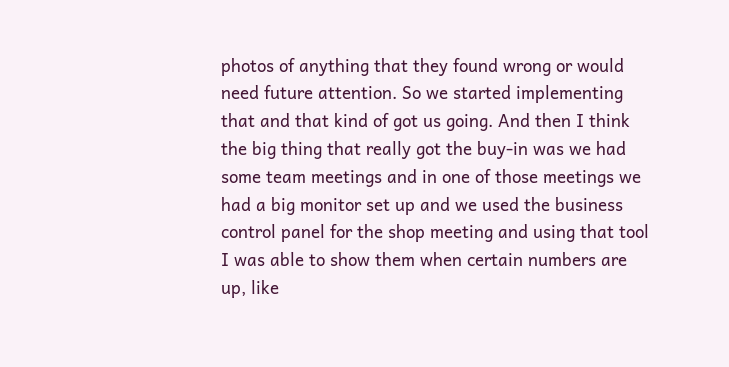photos of anything that they found wrong or would need future attention. So we started implementing that and that kind of got us going. And then I think the big thing that really got the buy-in was we had some team meetings and in one of those meetings we had a big monitor set up and we used the business control panel for the shop meeting and using that tool I was able to show them when certain numbers are up, like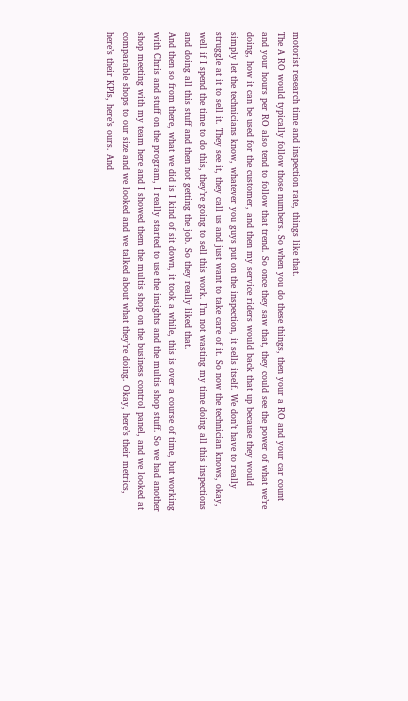motorist research time and inspection rate, things like that.
The A RO would typically follow those numbers. So when you do these things, then your a RO and your car count and your hours per RO also tend to follow that trend. So once they saw that, they could see the power of what we’re doing, how it can be used for the customer, and then my service riders would back that up because they would simply let the technicians know, whatever you guys put on the inspection, it sells itself. We don’t have to really struggle at it to sell it. They see it, they call us and just want to take care of it. So now the technician knows, okay, well if I spend the time to do this, they’re going to sell this work. I’m not wasting my time doing all this inspections and doing all this stuff and then not getting the job. So they really liked that.
And then so from there, what we did is I kind of sit down, it took a while, this is over a course of time, but working with Chris and stuff on the program, I really started to use the insights and the multis shop stuff. So we had another shop meeting with my team here and I showed them the multis shop on the business control panel, and we looked at comparable shops to our size and we looked and we talked about what they’re doing. Okay, here’s their metrics, here’s their KPIs, here’s ours. And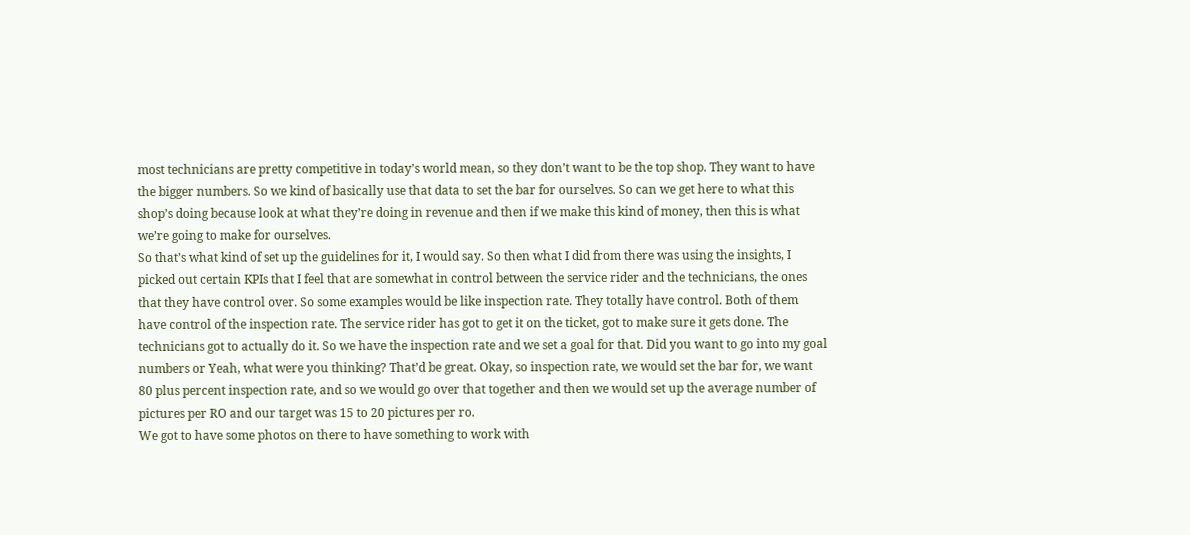most technicians are pretty competitive in today’s world mean, so they don’t want to be the top shop. They want to have the bigger numbers. So we kind of basically use that data to set the bar for ourselves. So can we get here to what this shop’s doing because look at what they’re doing in revenue and then if we make this kind of money, then this is what we’re going to make for ourselves.
So that’s what kind of set up the guidelines for it, I would say. So then what I did from there was using the insights, I picked out certain KPIs that I feel that are somewhat in control between the service rider and the technicians, the ones that they have control over. So some examples would be like inspection rate. They totally have control. Both of them have control of the inspection rate. The service rider has got to get it on the ticket, got to make sure it gets done. The technicians got to actually do it. So we have the inspection rate and we set a goal for that. Did you want to go into my goal numbers or Yeah, what were you thinking? That’d be great. Okay, so inspection rate, we would set the bar for, we want 80 plus percent inspection rate, and so we would go over that together and then we would set up the average number of pictures per RO and our target was 15 to 20 pictures per ro.
We got to have some photos on there to have something to work with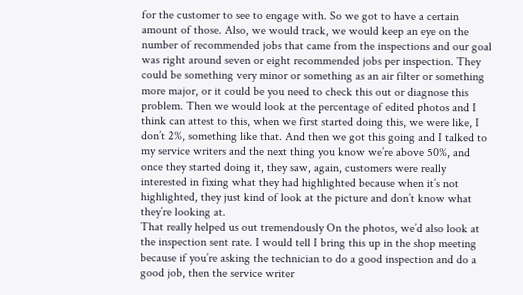for the customer to see to engage with. So we got to have a certain amount of those. Also, we would track, we would keep an eye on the number of recommended jobs that came from the inspections and our goal was right around seven or eight recommended jobs per inspection. They could be something very minor or something as an air filter or something more major, or it could be you need to check this out or diagnose this problem. Then we would look at the percentage of edited photos and I think can attest to this, when we first started doing this, we were like, I don’t 2%, something like that. And then we got this going and I talked to my service writers and the next thing you know we’re above 50%, and once they started doing it, they saw, again, customers were really interested in fixing what they had highlighted because when it’s not highlighted, they just kind of look at the picture and don’t know what they’re looking at.
That really helped us out tremendously On the photos, we’d also look at the inspection sent rate. I would tell I bring this up in the shop meeting because if you’re asking the technician to do a good inspection and do a good job, then the service writer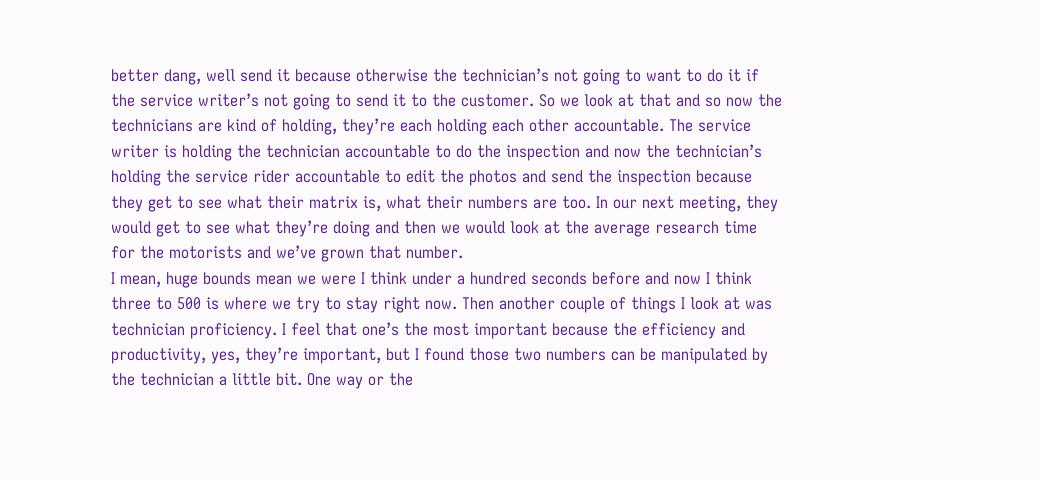better dang, well send it because otherwise the technician’s not going to want to do it if the service writer’s not going to send it to the customer. So we look at that and so now the technicians are kind of holding, they’re each holding each other accountable. The service writer is holding the technician accountable to do the inspection and now the technician’s holding the service rider accountable to edit the photos and send the inspection because they get to see what their matrix is, what their numbers are too. In our next meeting, they would get to see what they’re doing and then we would look at the average research time for the motorists and we’ve grown that number.
I mean, huge bounds mean we were I think under a hundred seconds before and now I think three to 500 is where we try to stay right now. Then another couple of things I look at was technician proficiency. I feel that one’s the most important because the efficiency and productivity, yes, they’re important, but I found those two numbers can be manipulated by the technician a little bit. One way or the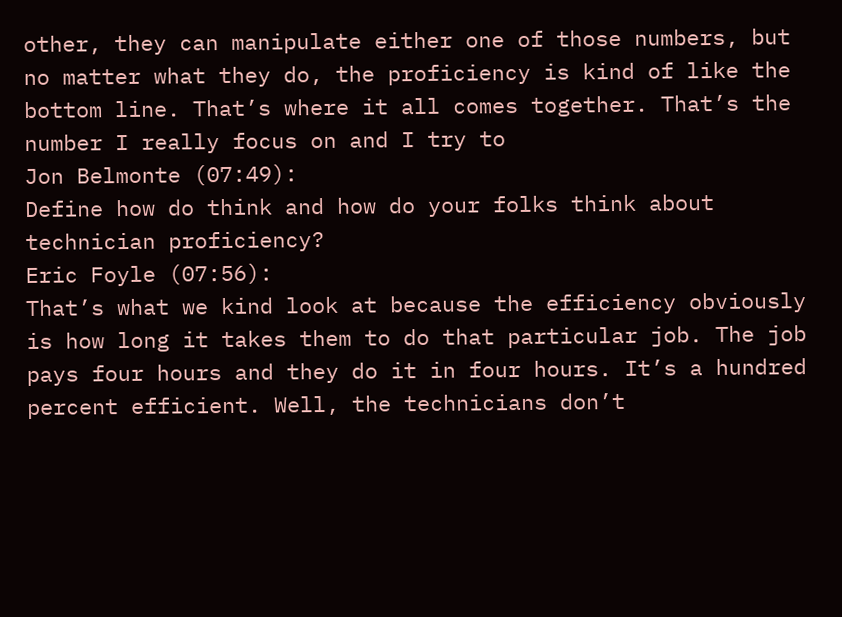other, they can manipulate either one of those numbers, but no matter what they do, the proficiency is kind of like the bottom line. That’s where it all comes together. That’s the number I really focus on and I try to
Jon Belmonte (07:49):
Define how do think and how do your folks think about technician proficiency?
Eric Foyle (07:56):
That’s what we kind look at because the efficiency obviously is how long it takes them to do that particular job. The job pays four hours and they do it in four hours. It’s a hundred percent efficient. Well, the technicians don’t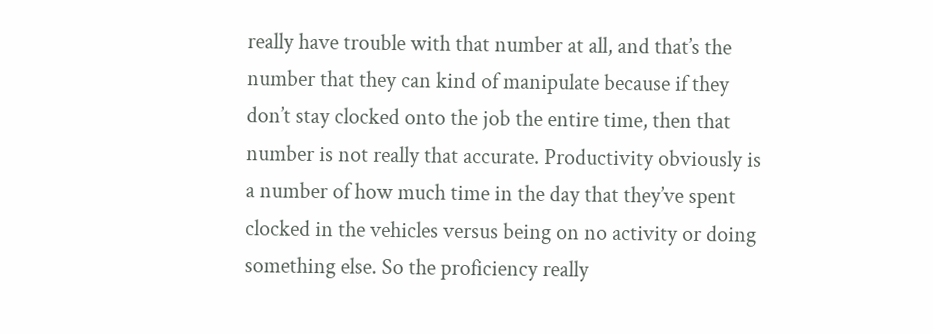really have trouble with that number at all, and that’s the number that they can kind of manipulate because if they don’t stay clocked onto the job the entire time, then that number is not really that accurate. Productivity obviously is a number of how much time in the day that they’ve spent clocked in the vehicles versus being on no activity or doing something else. So the proficiency really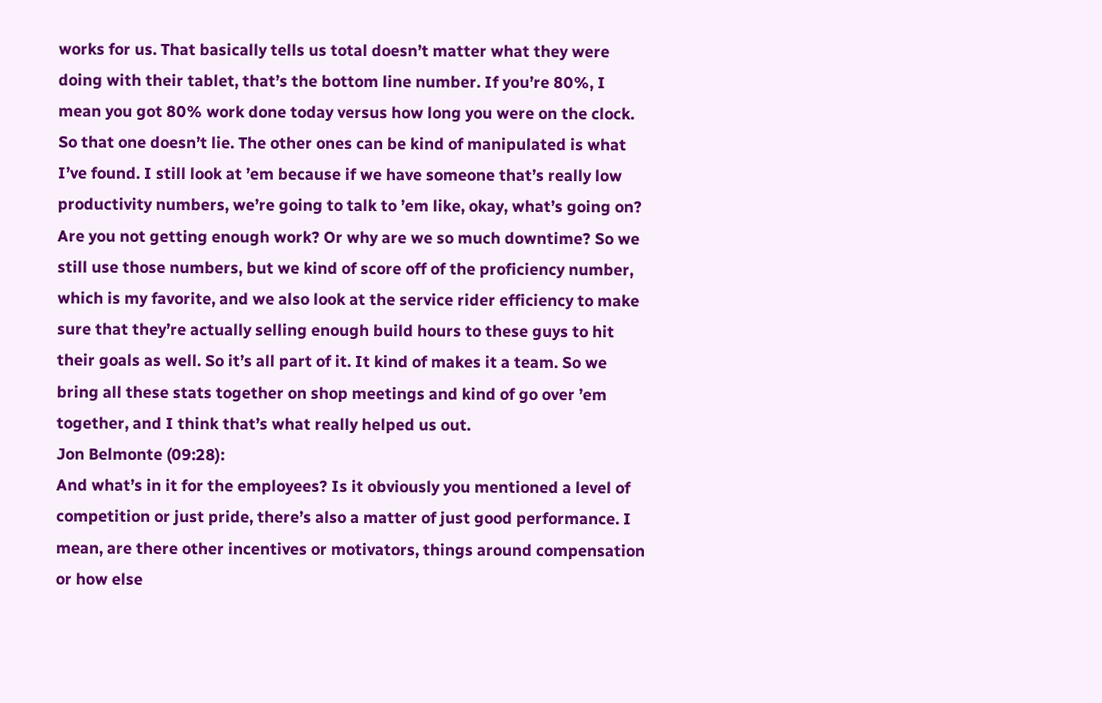works for us. That basically tells us total doesn’t matter what they were doing with their tablet, that’s the bottom line number. If you’re 80%, I mean you got 80% work done today versus how long you were on the clock.
So that one doesn’t lie. The other ones can be kind of manipulated is what I’ve found. I still look at ’em because if we have someone that’s really low productivity numbers, we’re going to talk to ’em like, okay, what’s going on? Are you not getting enough work? Or why are we so much downtime? So we still use those numbers, but we kind of score off of the proficiency number, which is my favorite, and we also look at the service rider efficiency to make sure that they’re actually selling enough build hours to these guys to hit their goals as well. So it’s all part of it. It kind of makes it a team. So we bring all these stats together on shop meetings and kind of go over ’em together, and I think that’s what really helped us out.
Jon Belmonte (09:28):
And what’s in it for the employees? Is it obviously you mentioned a level of competition or just pride, there’s also a matter of just good performance. I mean, are there other incentives or motivators, things around compensation or how else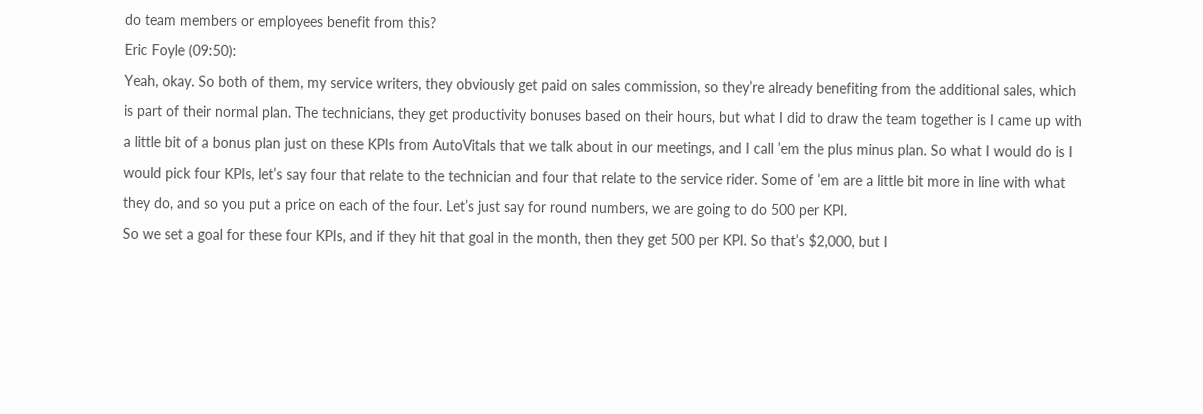do team members or employees benefit from this?
Eric Foyle (09:50):
Yeah, okay. So both of them, my service writers, they obviously get paid on sales commission, so they’re already benefiting from the additional sales, which is part of their normal plan. The technicians, they get productivity bonuses based on their hours, but what I did to draw the team together is I came up with a little bit of a bonus plan just on these KPIs from AutoVitals that we talk about in our meetings, and I call ’em the plus minus plan. So what I would do is I would pick four KPIs, let’s say four that relate to the technician and four that relate to the service rider. Some of ’em are a little bit more in line with what they do, and so you put a price on each of the four. Let’s just say for round numbers, we are going to do 500 per KPI.
So we set a goal for these four KPIs, and if they hit that goal in the month, then they get 500 per KPI. So that’s $2,000, but I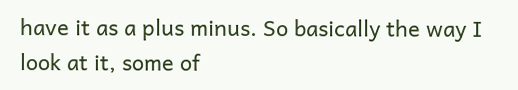have it as a plus minus. So basically the way I look at it, some of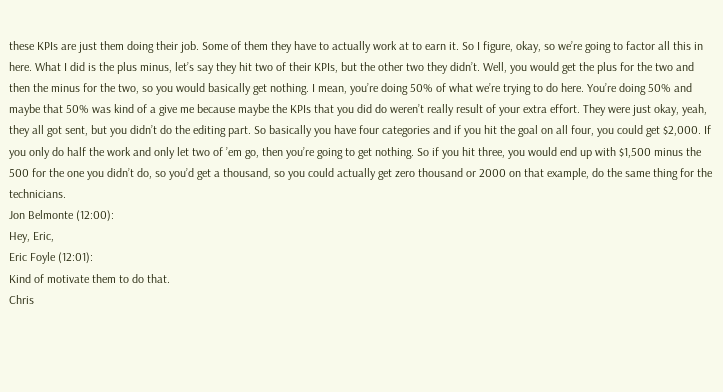these KPIs are just them doing their job. Some of them they have to actually work at to earn it. So I figure, okay, so we’re going to factor all this in here. What I did is the plus minus, let’s say they hit two of their KPIs, but the other two they didn’t. Well, you would get the plus for the two and then the minus for the two, so you would basically get nothing. I mean, you’re doing 50% of what we’re trying to do here. You’re doing 50% and maybe that 50% was kind of a give me because maybe the KPIs that you did do weren’t really result of your extra effort. They were just okay, yeah, they all got sent, but you didn’t do the editing part. So basically you have four categories and if you hit the goal on all four, you could get $2,000. If you only do half the work and only let two of ’em go, then you’re going to get nothing. So if you hit three, you would end up with $1,500 minus the 500 for the one you didn’t do, so you’d get a thousand, so you could actually get zero thousand or 2000 on that example, do the same thing for the technicians.
Jon Belmonte (12:00):
Hey, Eric,
Eric Foyle (12:01):
Kind of motivate them to do that.
Chris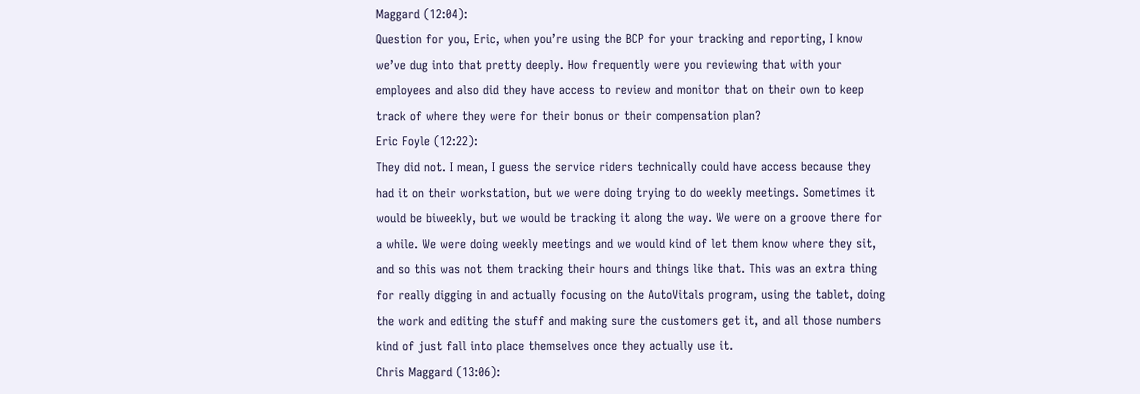Maggard (12:04):
Question for you, Eric, when you’re using the BCP for your tracking and reporting, I know we’ve dug into that pretty deeply. How frequently were you reviewing that with your employees and also did they have access to review and monitor that on their own to keep track of where they were for their bonus or their compensation plan?
Eric Foyle (12:22):
They did not. I mean, I guess the service riders technically could have access because they had it on their workstation, but we were doing trying to do weekly meetings. Sometimes it would be biweekly, but we would be tracking it along the way. We were on a groove there for a while. We were doing weekly meetings and we would kind of let them know where they sit, and so this was not them tracking their hours and things like that. This was an extra thing for really digging in and actually focusing on the AutoVitals program, using the tablet, doing the work and editing the stuff and making sure the customers get it, and all those numbers kind of just fall into place themselves once they actually use it.
Chris Maggard (13:06):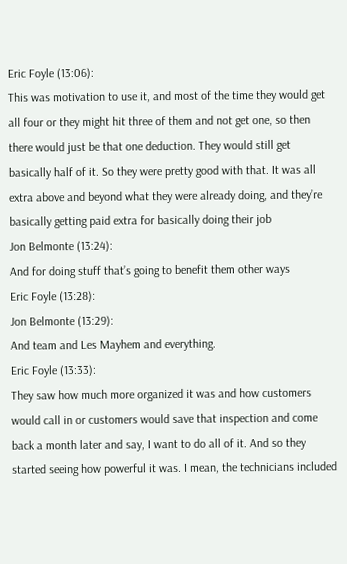Eric Foyle (13:06):
This was motivation to use it, and most of the time they would get all four or they might hit three of them and not get one, so then there would just be that one deduction. They would still get basically half of it. So they were pretty good with that. It was all extra above and beyond what they were already doing, and they’re basically getting paid extra for basically doing their job
Jon Belmonte (13:24):
And for doing stuff that’s going to benefit them other ways
Eric Foyle (13:28):
Jon Belmonte (13:29):
And team and Les Mayhem and everything.
Eric Foyle (13:33):
They saw how much more organized it was and how customers would call in or customers would save that inspection and come back a month later and say, I want to do all of it. And so they started seeing how powerful it was. I mean, the technicians included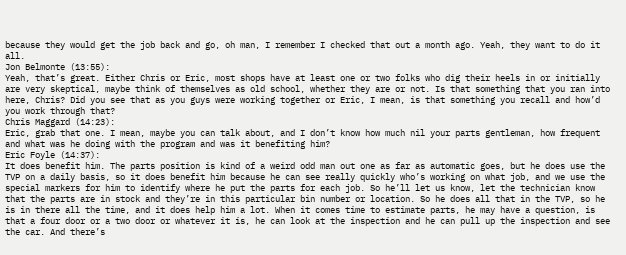because they would get the job back and go, oh man, I remember I checked that out a month ago. Yeah, they want to do it all.
Jon Belmonte (13:55):
Yeah, that’s great. Either Chris or Eric, most shops have at least one or two folks who dig their heels in or initially are very skeptical, maybe think of themselves as old school, whether they are or not. Is that something that you ran into here, Chris? Did you see that as you guys were working together or Eric, I mean, is that something you recall and how’d you work through that?
Chris Maggard (14:23):
Eric, grab that one. I mean, maybe you can talk about, and I don’t know how much nil your parts gentleman, how frequent and what was he doing with the program and was it benefiting him?
Eric Foyle (14:37):
It does benefit him. The parts position is kind of a weird odd man out one as far as automatic goes, but he does use the TVP on a daily basis, so it does benefit him because he can see really quickly who’s working on what job, and we use the special markers for him to identify where he put the parts for each job. So he’ll let us know, let the technician know that the parts are in stock and they’re in this particular bin number or location. So he does all that in the TVP, so he is in there all the time, and it does help him a lot. When it comes time to estimate parts, he may have a question, is that a four door or a two door or whatever it is, he can look at the inspection and he can pull up the inspection and see the car. And there’s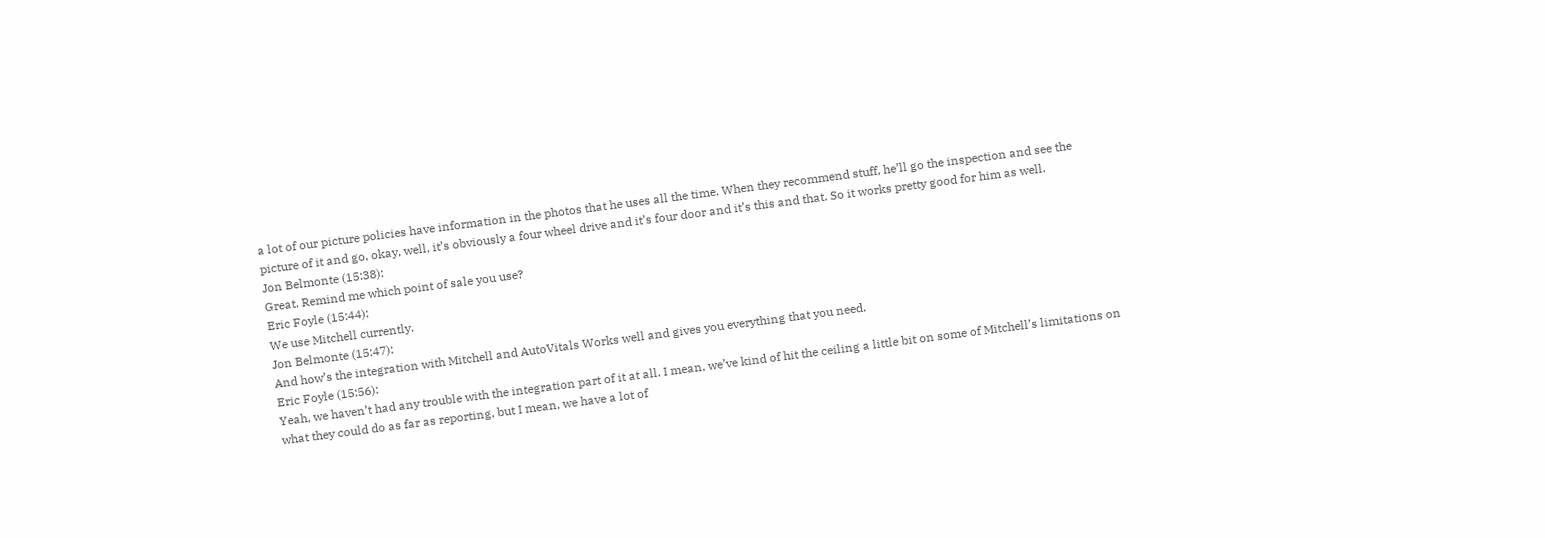a lot of our picture policies have information in the photos that he uses all the time. When they recommend stuff, he’ll go the inspection and see the picture of it and go, okay, well, it’s obviously a four wheel drive and it’s four door and it’s this and that. So it works pretty good for him as well.
Jon Belmonte (15:38):
Great. Remind me which point of sale you use?
Eric Foyle (15:44):
We use Mitchell currently.
Jon Belmonte (15:47):
And how’s the integration with Mitchell and AutoVitals Works well and gives you everything that you need.
Eric Foyle (15:56):
Yeah, we haven’t had any trouble with the integration part of it at all. I mean, we’ve kind of hit the ceiling a little bit on some of Mitchell’s limitations on what they could do as far as reporting, but I mean, we have a lot of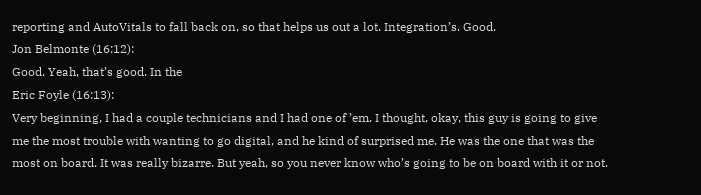reporting and AutoVitals to fall back on, so that helps us out a lot. Integration’s. Good.
Jon Belmonte (16:12):
Good. Yeah, that’s good. In the
Eric Foyle (16:13):
Very beginning, I had a couple technicians and I had one of ’em. I thought, okay, this guy is going to give me the most trouble with wanting to go digital, and he kind of surprised me. He was the one that was the most on board. It was really bizarre. But yeah, so you never know who’s going to be on board with it or not.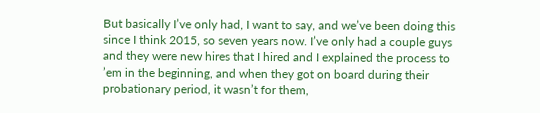But basically I’ve only had, I want to say, and we’ve been doing this since I think 2015, so seven years now. I’ve only had a couple guys and they were new hires that I hired and I explained the process to ’em in the beginning, and when they got on board during their probationary period, it wasn’t for them,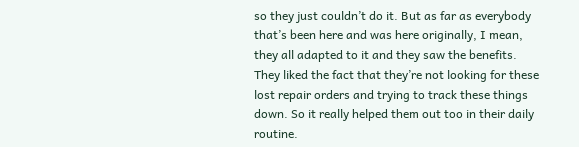so they just couldn’t do it. But as far as everybody that’s been here and was here originally, I mean, they all adapted to it and they saw the benefits. They liked the fact that they’re not looking for these lost repair orders and trying to track these things down. So it really helped them out too in their daily routine.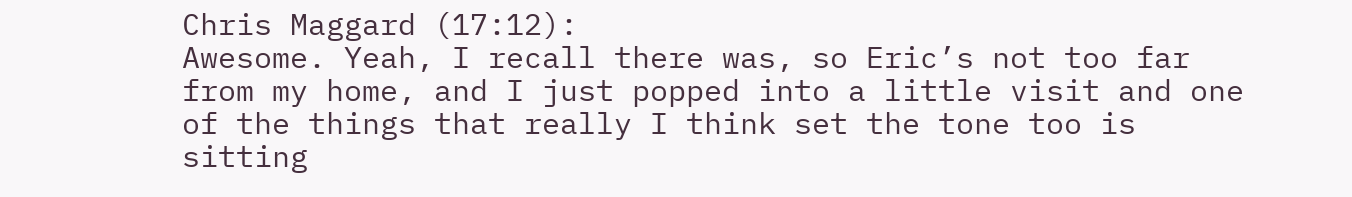Chris Maggard (17:12):
Awesome. Yeah, I recall there was, so Eric’s not too far from my home, and I just popped into a little visit and one of the things that really I think set the tone too is sitting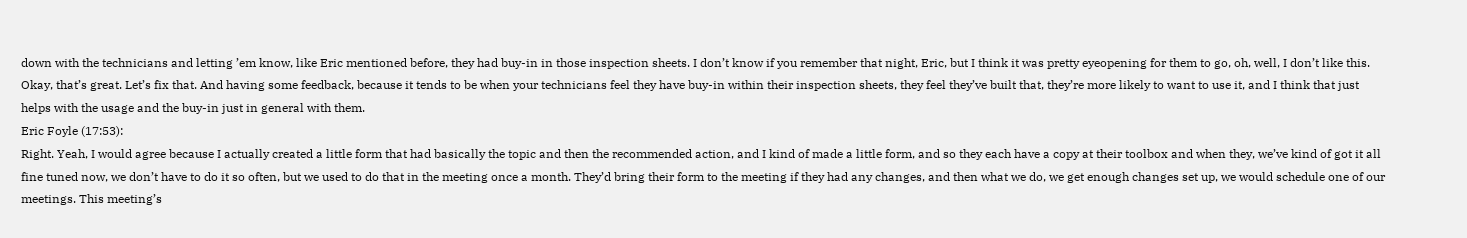down with the technicians and letting ’em know, like Eric mentioned before, they had buy-in in those inspection sheets. I don’t know if you remember that night, Eric, but I think it was pretty eyeopening for them to go, oh, well, I don’t like this. Okay, that’s great. Let’s fix that. And having some feedback, because it tends to be when your technicians feel they have buy-in within their inspection sheets, they feel they’ve built that, they’re more likely to want to use it, and I think that just helps with the usage and the buy-in just in general with them.
Eric Foyle (17:53):
Right. Yeah, I would agree because I actually created a little form that had basically the topic and then the recommended action, and I kind of made a little form, and so they each have a copy at their toolbox and when they, we’ve kind of got it all fine tuned now, we don’t have to do it so often, but we used to do that in the meeting once a month. They’d bring their form to the meeting if they had any changes, and then what we do, we get enough changes set up, we would schedule one of our meetings. This meeting’s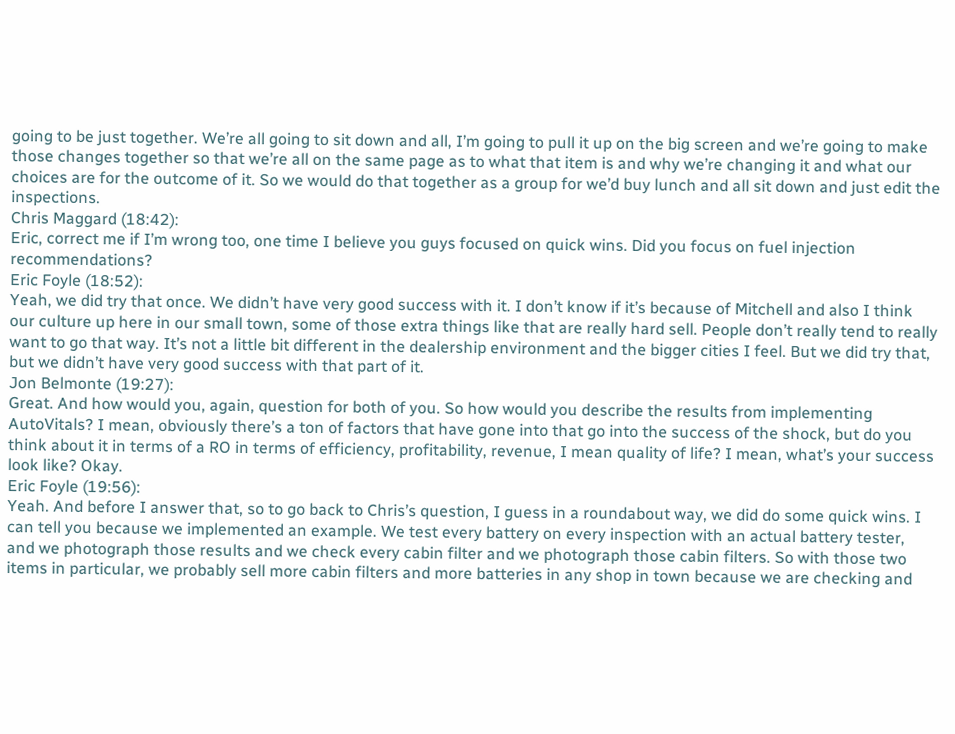going to be just together. We’re all going to sit down and all, I’m going to pull it up on the big screen and we’re going to make those changes together so that we’re all on the same page as to what that item is and why we’re changing it and what our choices are for the outcome of it. So we would do that together as a group for we’d buy lunch and all sit down and just edit the inspections.
Chris Maggard (18:42):
Eric, correct me if I’m wrong too, one time I believe you guys focused on quick wins. Did you focus on fuel injection recommendations?
Eric Foyle (18:52):
Yeah, we did try that once. We didn’t have very good success with it. I don’t know if it’s because of Mitchell and also I think our culture up here in our small town, some of those extra things like that are really hard sell. People don’t really tend to really want to go that way. It’s not a little bit different in the dealership environment and the bigger cities I feel. But we did try that, but we didn’t have very good success with that part of it.
Jon Belmonte (19:27):
Great. And how would you, again, question for both of you. So how would you describe the results from implementing AutoVitals? I mean, obviously there’s a ton of factors that have gone into that go into the success of the shock, but do you think about it in terms of a RO in terms of efficiency, profitability, revenue, I mean quality of life? I mean, what’s your success look like? Okay.
Eric Foyle (19:56):
Yeah. And before I answer that, so to go back to Chris’s question, I guess in a roundabout way, we did do some quick wins. I can tell you because we implemented an example. We test every battery on every inspection with an actual battery tester, and we photograph those results and we check every cabin filter and we photograph those cabin filters. So with those two items in particular, we probably sell more cabin filters and more batteries in any shop in town because we are checking and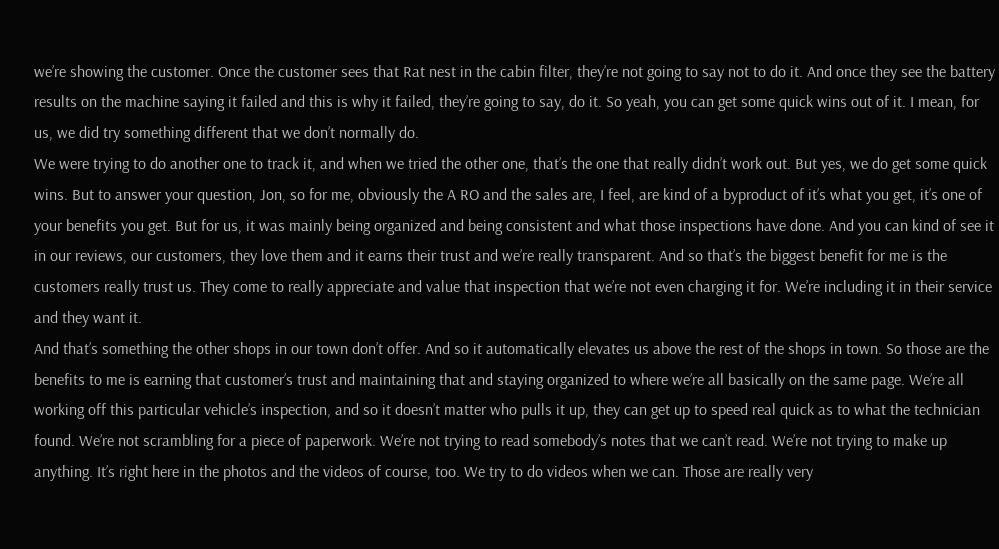we’re showing the customer. Once the customer sees that Rat nest in the cabin filter, they’re not going to say not to do it. And once they see the battery results on the machine saying it failed and this is why it failed, they’re going to say, do it. So yeah, you can get some quick wins out of it. I mean, for us, we did try something different that we don’t normally do.
We were trying to do another one to track it, and when we tried the other one, that’s the one that really didn’t work out. But yes, we do get some quick wins. But to answer your question, Jon, so for me, obviously the A RO and the sales are, I feel, are kind of a byproduct of it’s what you get, it’s one of your benefits you get. But for us, it was mainly being organized and being consistent and what those inspections have done. And you can kind of see it in our reviews, our customers, they love them and it earns their trust and we’re really transparent. And so that’s the biggest benefit for me is the customers really trust us. They come to really appreciate and value that inspection that we’re not even charging it for. We’re including it in their service and they want it.
And that’s something the other shops in our town don’t offer. And so it automatically elevates us above the rest of the shops in town. So those are the benefits to me is earning that customer’s trust and maintaining that and staying organized to where we’re all basically on the same page. We’re all working off this particular vehicle’s inspection, and so it doesn’t matter who pulls it up, they can get up to speed real quick as to what the technician found. We’re not scrambling for a piece of paperwork. We’re not trying to read somebody’s notes that we can’t read. We’re not trying to make up anything. It’s right here in the photos and the videos of course, too. We try to do videos when we can. Those are really very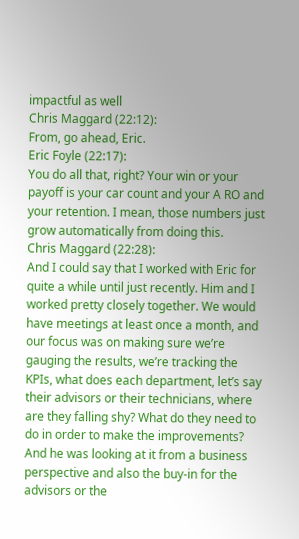impactful as well
Chris Maggard (22:12):
From, go ahead, Eric.
Eric Foyle (22:17):
You do all that, right? Your win or your payoff is your car count and your A RO and your retention. I mean, those numbers just grow automatically from doing this.
Chris Maggard (22:28):
And I could say that I worked with Eric for quite a while until just recently. Him and I worked pretty closely together. We would have meetings at least once a month, and our focus was on making sure we’re gauging the results, we’re tracking the KPIs, what does each department, let’s say their advisors or their technicians, where are they falling shy? What do they need to do in order to make the improvements? And he was looking at it from a business perspective and also the buy-in for the advisors or the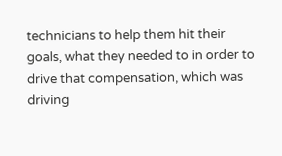technicians to help them hit their goals, what they needed to in order to drive that compensation, which was driving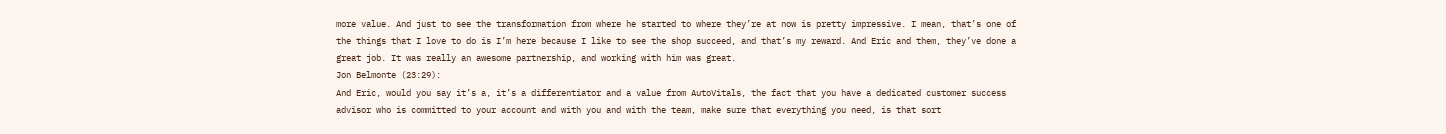more value. And just to see the transformation from where he started to where they’re at now is pretty impressive. I mean, that’s one of the things that I love to do is I’m here because I like to see the shop succeed, and that’s my reward. And Eric and them, they’ve done a great job. It was really an awesome partnership, and working with him was great.
Jon Belmonte (23:29):
And Eric, would you say it’s a, it’s a differentiator and a value from AutoVitals, the fact that you have a dedicated customer success advisor who is committed to your account and with you and with the team, make sure that everything you need, is that sort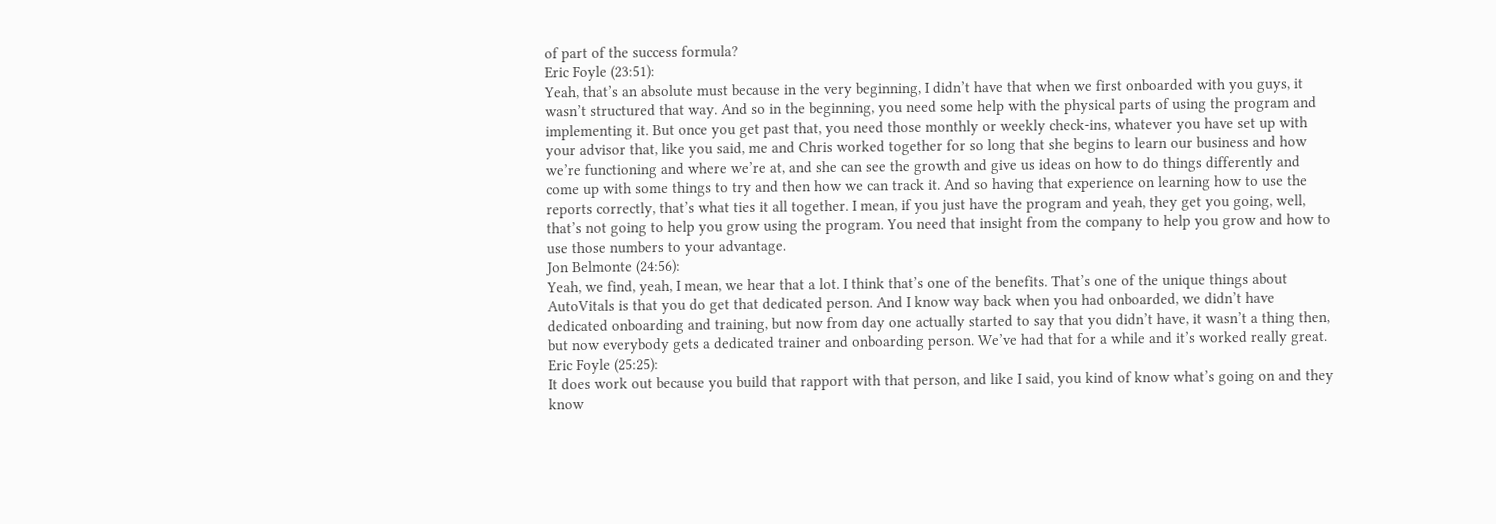of part of the success formula?
Eric Foyle (23:51):
Yeah, that’s an absolute must because in the very beginning, I didn’t have that when we first onboarded with you guys, it wasn’t structured that way. And so in the beginning, you need some help with the physical parts of using the program and implementing it. But once you get past that, you need those monthly or weekly check-ins, whatever you have set up with your advisor that, like you said, me and Chris worked together for so long that she begins to learn our business and how we’re functioning and where we’re at, and she can see the growth and give us ideas on how to do things differently and come up with some things to try and then how we can track it. And so having that experience on learning how to use the reports correctly, that’s what ties it all together. I mean, if you just have the program and yeah, they get you going, well, that’s not going to help you grow using the program. You need that insight from the company to help you grow and how to use those numbers to your advantage.
Jon Belmonte (24:56):
Yeah, we find, yeah, I mean, we hear that a lot. I think that’s one of the benefits. That’s one of the unique things about AutoVitals is that you do get that dedicated person. And I know way back when you had onboarded, we didn’t have dedicated onboarding and training, but now from day one actually started to say that you didn’t have, it wasn’t a thing then, but now everybody gets a dedicated trainer and onboarding person. We’ve had that for a while and it’s worked really great.
Eric Foyle (25:25):
It does work out because you build that rapport with that person, and like I said, you kind of know what’s going on and they know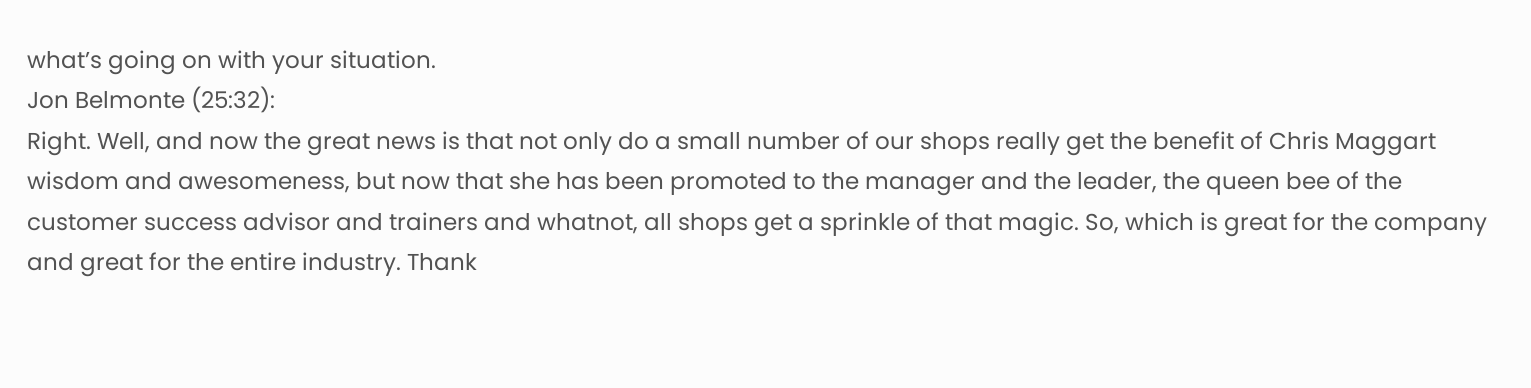what’s going on with your situation.
Jon Belmonte (25:32):
Right. Well, and now the great news is that not only do a small number of our shops really get the benefit of Chris Maggart wisdom and awesomeness, but now that she has been promoted to the manager and the leader, the queen bee of the customer success advisor and trainers and whatnot, all shops get a sprinkle of that magic. So, which is great for the company and great for the entire industry. Thank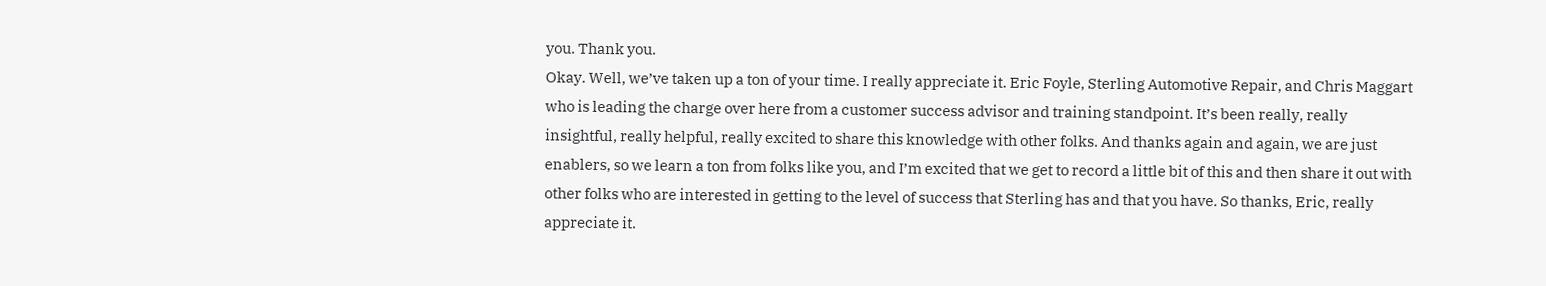you. Thank you.
Okay. Well, we’ve taken up a ton of your time. I really appreciate it. Eric Foyle, Sterling Automotive Repair, and Chris Maggart who is leading the charge over here from a customer success advisor and training standpoint. It’s been really, really insightful, really helpful, really excited to share this knowledge with other folks. And thanks again and again, we are just enablers, so we learn a ton from folks like you, and I’m excited that we get to record a little bit of this and then share it out with other folks who are interested in getting to the level of success that Sterling has and that you have. So thanks, Eric, really appreciate it.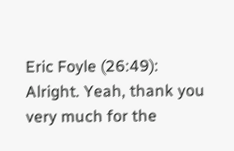Eric Foyle (26:49):
Alright. Yeah, thank you very much for the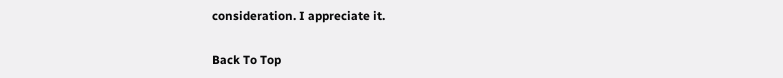consideration. I appreciate it.

Back To Top